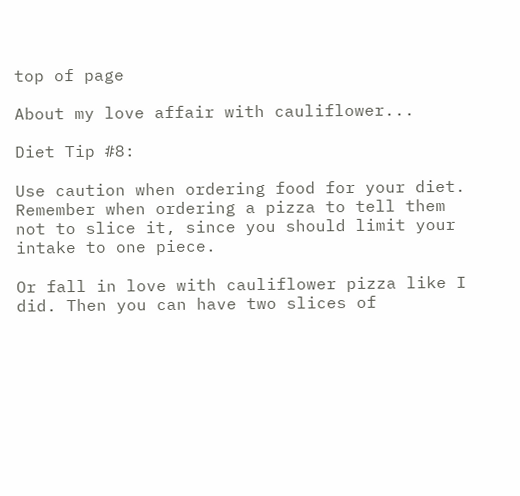top of page

About my love affair with cauliflower...

Diet Tip #8:

Use caution when ordering food for your diet. Remember when ordering a pizza to tell them not to slice it, since you should limit your intake to one piece.

Or fall in love with cauliflower pizza like I did. Then you can have two slices of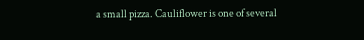a small pizza. Cauliflower is one of several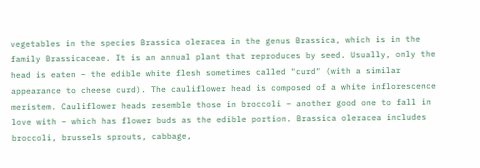vegetables in the species Brassica oleracea in the genus Brassica, which is in the family Brassicaceae. It is an annual plant that reproduces by seed. Usually, only the head is eaten – the edible white flesh sometimes called "curd" (with a similar appearance to cheese curd). The cauliflower head is composed of a white inflorescence meristem. Cauliflower heads resemble those in broccoli – another good one to fall in love with – which has flower buds as the edible portion. Brassica oleracea includes broccoli, brussels sprouts, cabbage,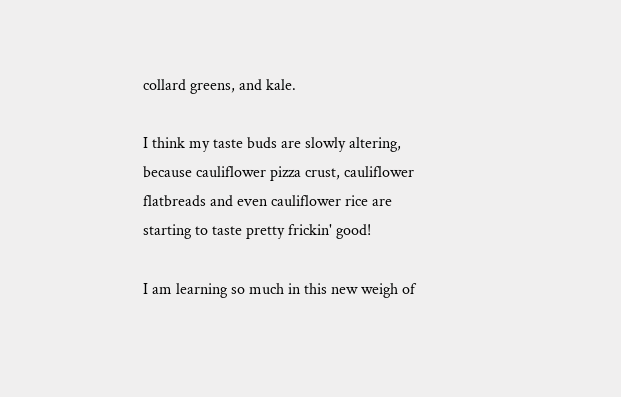collard greens, and kale.

I think my taste buds are slowly altering, because cauliflower pizza crust, cauliflower flatbreads and even cauliflower rice are starting to taste pretty frickin' good!

I am learning so much in this new weigh of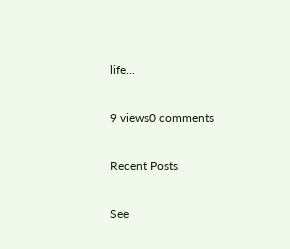life...

9 views0 comments

Recent Posts

See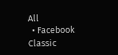All
  • Facebook Classic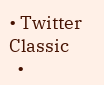• Twitter Classic
  •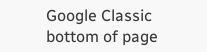Google Classic
bottom of page